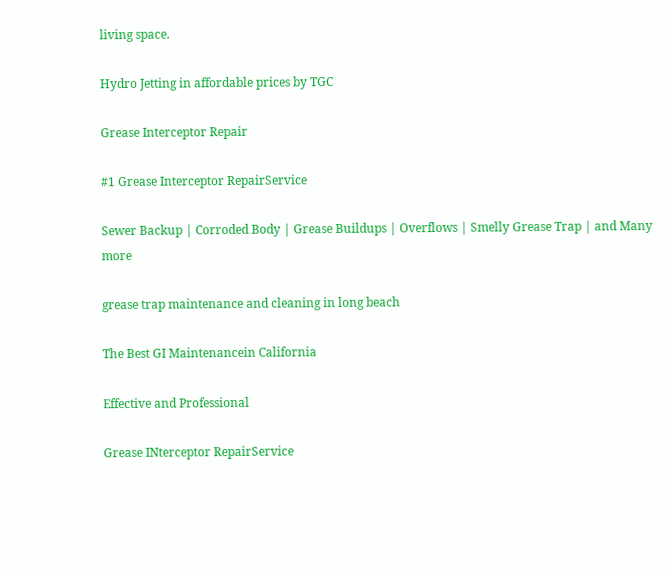living space.

Hydro Jetting in affordable prices by TGC

Grease Interceptor Repair

#1 Grease Interceptor RepairService

Sewer Backup | Corroded Body | Grease Buildups | Overflows | Smelly Grease Trap | and Many more

grease trap maintenance and cleaning in long beach

The Best GI Maintenancein California

Effective and Professional

Grease INterceptor RepairService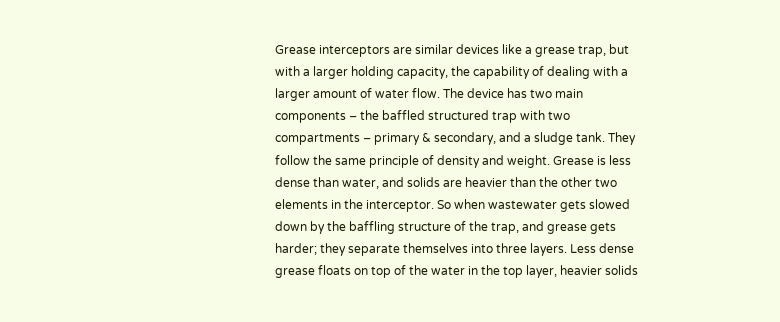Grease interceptors are similar devices like a grease trap, but with a larger holding capacity, the capability of dealing with a larger amount of water flow. The device has two main components – the baffled structured trap with two compartments – primary & secondary, and a sludge tank. They follow the same principle of density and weight. Grease is less dense than water, and solids are heavier than the other two elements in the interceptor. So when wastewater gets slowed down by the baffling structure of the trap, and grease gets harder; they separate themselves into three layers. Less dense grease floats on top of the water in the top layer, heavier solids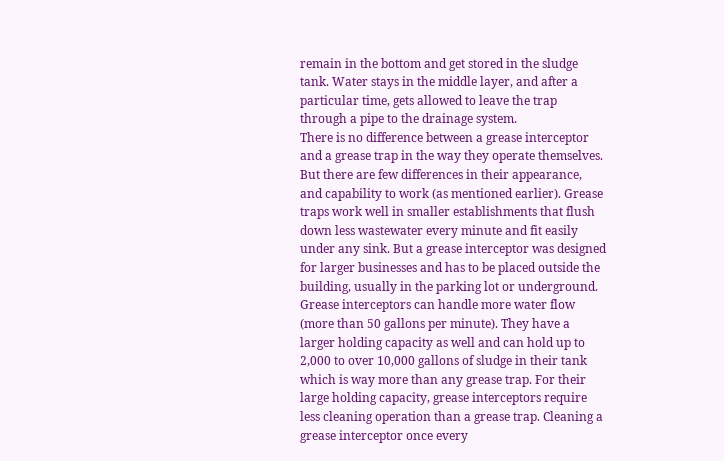remain in the bottom and get stored in the sludge tank. Water stays in the middle layer, and after a particular time, gets allowed to leave the trap through a pipe to the drainage system.
There is no difference between a grease interceptor and a grease trap in the way they operate themselves. But there are few differences in their appearance, and capability to work (as mentioned earlier). Grease traps work well in smaller establishments that flush down less wastewater every minute and fit easily under any sink. But a grease interceptor was designed for larger businesses and has to be placed outside the building, usually in the parking lot or underground. Grease interceptors can handle more water flow (more than 50 gallons per minute). They have a larger holding capacity as well and can hold up to 2,000 to over 10,000 gallons of sludge in their tank which is way more than any grease trap. For their large holding capacity, grease interceptors require less cleaning operation than a grease trap. Cleaning a grease interceptor once every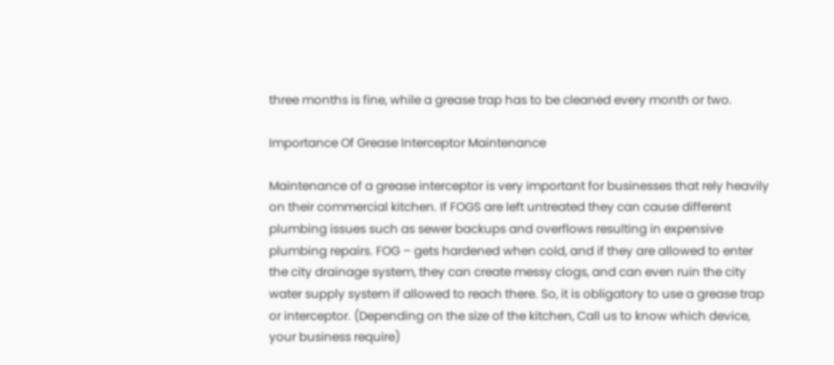three months is fine, while a grease trap has to be cleaned every month or two.

Importance Of Grease Interceptor Maintenance

Maintenance of a grease interceptor is very important for businesses that rely heavily on their commercial kitchen. If FOGS are left untreated they can cause different plumbing issues such as sewer backups and overflows resulting in expensive plumbing repairs. FOG – gets hardened when cold, and if they are allowed to enter the city drainage system, they can create messy clogs, and can even ruin the city water supply system if allowed to reach there. So, it is obligatory to use a grease trap or interceptor. (Depending on the size of the kitchen, Call us to know which device, your business require)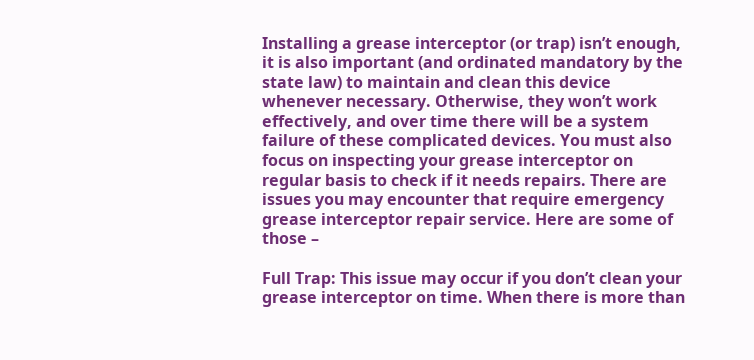Installing a grease interceptor (or trap) isn’t enough, it is also important (and ordinated mandatory by the state law) to maintain and clean this device whenever necessary. Otherwise, they won’t work effectively, and over time there will be a system failure of these complicated devices. You must also focus on inspecting your grease interceptor on regular basis to check if it needs repairs. There are issues you may encounter that require emergency grease interceptor repair service. Here are some of those –

Full Trap: This issue may occur if you don’t clean your grease interceptor on time. When there is more than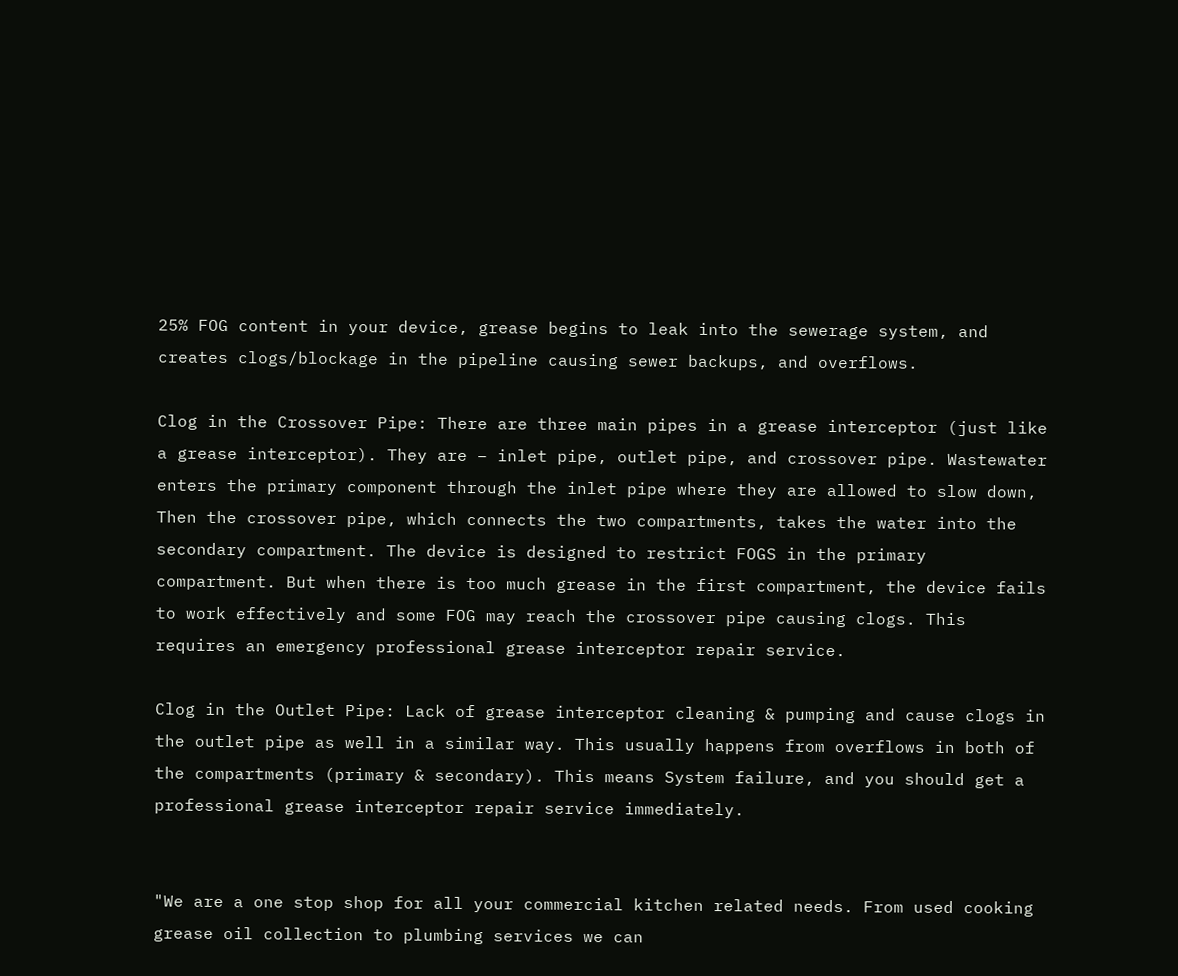25% FOG content in your device, grease begins to leak into the sewerage system, and creates clogs/blockage in the pipeline causing sewer backups, and overflows.

Clog in the Crossover Pipe: There are three main pipes in a grease interceptor (just like a grease interceptor). They are – inlet pipe, outlet pipe, and crossover pipe. Wastewater enters the primary component through the inlet pipe where they are allowed to slow down, Then the crossover pipe, which connects the two compartments, takes the water into the secondary compartment. The device is designed to restrict FOGS in the primary compartment. But when there is too much grease in the first compartment, the device fails to work effectively and some FOG may reach the crossover pipe causing clogs. This requires an emergency professional grease interceptor repair service.

Clog in the Outlet Pipe: Lack of grease interceptor cleaning & pumping and cause clogs in the outlet pipe as well in a similar way. This usually happens from overflows in both of the compartments (primary & secondary). This means System failure, and you should get a professional grease interceptor repair service immediately.


"We are a one stop shop for all your commercial kitchen related needs. From used cooking grease oil collection to plumbing services we can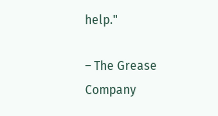help."

– The Grease Company